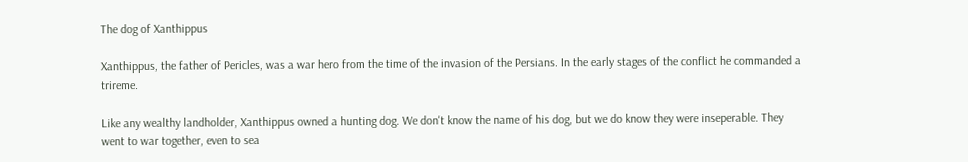The dog of Xanthippus

Xanthippus, the father of Pericles, was a war hero from the time of the invasion of the Persians. In the early stages of the conflict he commanded a trireme.

Like any wealthy landholder, Xanthippus owned a hunting dog. We don't know the name of his dog, but we do know they were inseperable. They went to war together, even to sea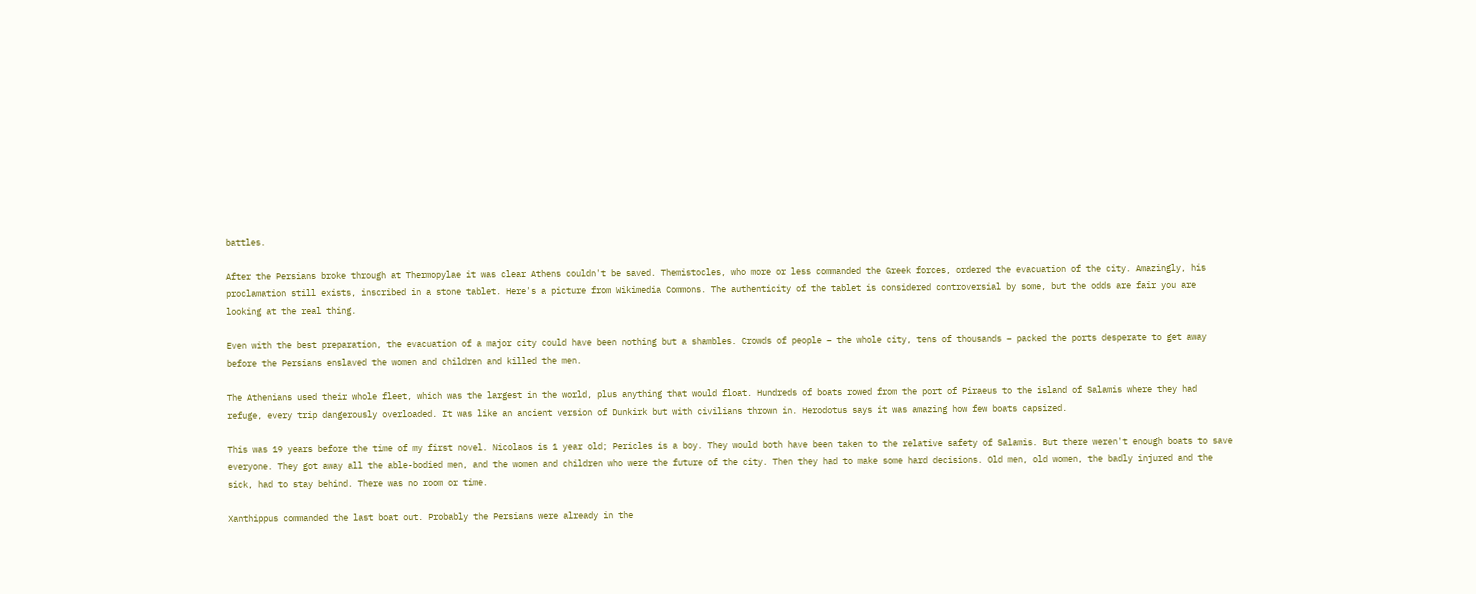battles.

After the Persians broke through at Thermopylae it was clear Athens couldn't be saved. Themistocles, who more or less commanded the Greek forces, ordered the evacuation of the city. Amazingly, his proclamation still exists, inscribed in a stone tablet. Here's a picture from Wikimedia Commons. The authenticity of the tablet is considered controversial by some, but the odds are fair you are looking at the real thing.

Even with the best preparation, the evacuation of a major city could have been nothing but a shambles. Crowds of people – the whole city, tens of thousands – packed the ports desperate to get away before the Persians enslaved the women and children and killed the men.

The Athenians used their whole fleet, which was the largest in the world, plus anything that would float. Hundreds of boats rowed from the port of Piraeus to the island of Salamis where they had refuge, every trip dangerously overloaded. It was like an ancient version of Dunkirk but with civilians thrown in. Herodotus says it was amazing how few boats capsized.

This was 19 years before the time of my first novel. Nicolaos is 1 year old; Pericles is a boy. They would both have been taken to the relative safety of Salamis. But there weren't enough boats to save everyone. They got away all the able-bodied men, and the women and children who were the future of the city. Then they had to make some hard decisions. Old men, old women, the badly injured and the sick, had to stay behind. There was no room or time.

Xanthippus commanded the last boat out. Probably the Persians were already in the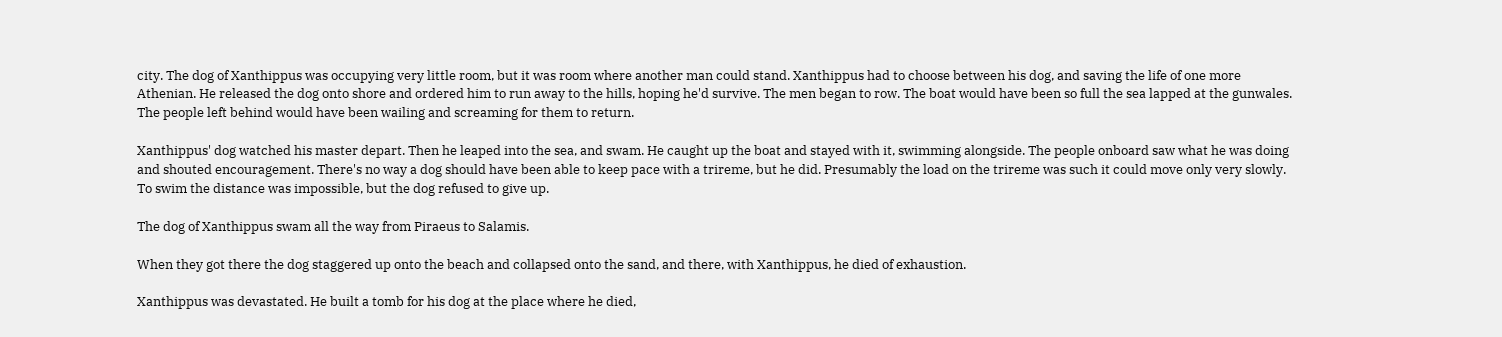city. The dog of Xanthippus was occupying very little room, but it was room where another man could stand. Xanthippus had to choose between his dog, and saving the life of one more Athenian. He released the dog onto shore and ordered him to run away to the hills, hoping he'd survive. The men began to row. The boat would have been so full the sea lapped at the gunwales. The people left behind would have been wailing and screaming for them to return.

Xanthippus' dog watched his master depart. Then he leaped into the sea, and swam. He caught up the boat and stayed with it, swimming alongside. The people onboard saw what he was doing and shouted encouragement. There's no way a dog should have been able to keep pace with a trireme, but he did. Presumably the load on the trireme was such it could move only very slowly. To swim the distance was impossible, but the dog refused to give up.

The dog of Xanthippus swam all the way from Piraeus to Salamis.

When they got there the dog staggered up onto the beach and collapsed onto the sand, and there, with Xanthippus, he died of exhaustion.

Xanthippus was devastated. He built a tomb for his dog at the place where he died,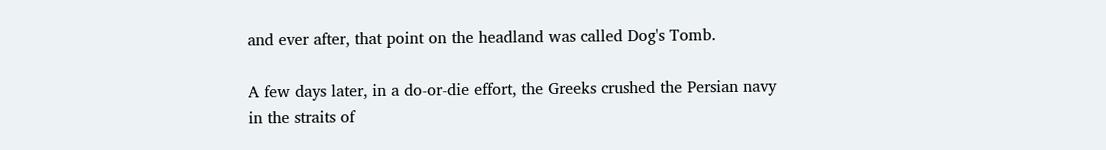and ever after, that point on the headland was called Dog's Tomb.

A few days later, in a do-or-die effort, the Greeks crushed the Persian navy in the straits of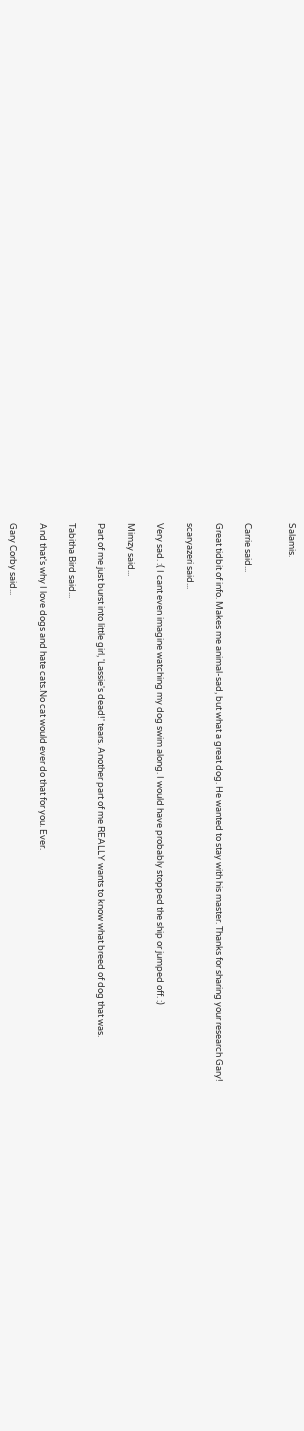Salamis.


Carrie said...

Great tidbit of info. Makes me animal-sad, but what a great dog. He wanted to stay with his master. Thanks for sharing your research Gary!

scaryazeri said...

Very sad. :( I cant even imagine watching my dog swim along. I would have probably stopped the ship or jumped off. :)

Mimzy said...

Part of me just burst into little girl, 'Lassie's dead!' tears. Another part of me REALLY wants to know what breed of dog that was.

Tabitha Bird said...

And that's why I love dogs and hate cats.No cat would ever do that for you. Ever.

Gary Corby said...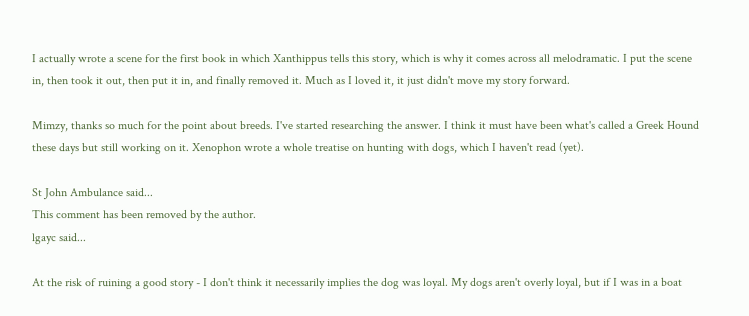I actually wrote a scene for the first book in which Xanthippus tells this story, which is why it comes across all melodramatic. I put the scene in, then took it out, then put it in, and finally removed it. Much as I loved it, it just didn't move my story forward.

Mimzy, thanks so much for the point about breeds. I've started researching the answer. I think it must have been what's called a Greek Hound these days but still working on it. Xenophon wrote a whole treatise on hunting with dogs, which I haven't read (yet).

St John Ambulance said...
This comment has been removed by the author.
lgayc said...

At the risk of ruining a good story - I don't think it necessarily implies the dog was loyal. My dogs aren't overly loyal, but if I was in a boat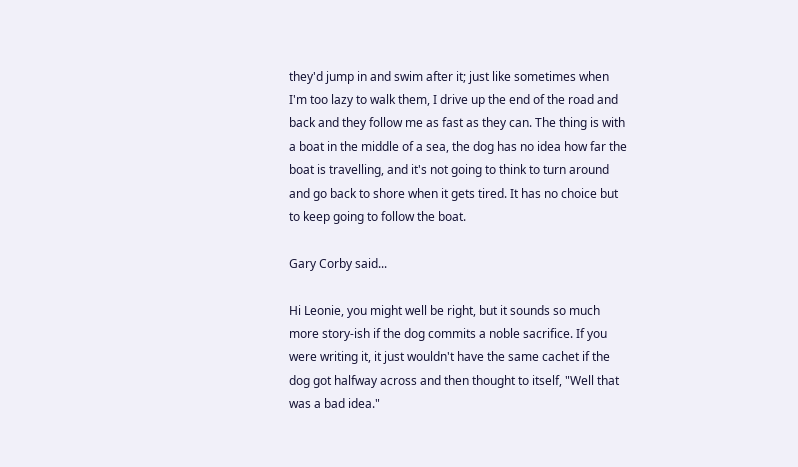they'd jump in and swim after it; just like sometimes when I'm too lazy to walk them, I drive up the end of the road and back and they follow me as fast as they can. The thing is with a boat in the middle of a sea, the dog has no idea how far the boat is travelling, and it's not going to think to turn around and go back to shore when it gets tired. It has no choice but to keep going to follow the boat.

Gary Corby said...

Hi Leonie, you might well be right, but it sounds so much more story-ish if the dog commits a noble sacrifice. If you were writing it, it just wouldn't have the same cachet if the dog got halfway across and then thought to itself, "Well that was a bad idea."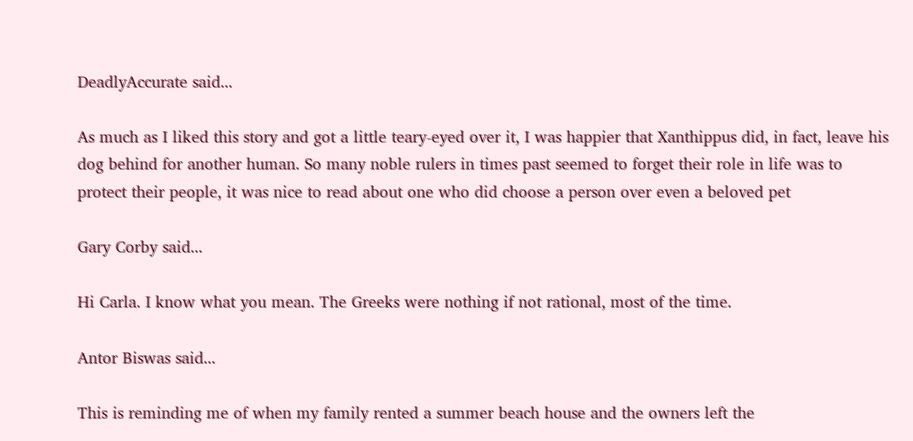DeadlyAccurate said...

As much as I liked this story and got a little teary-eyed over it, I was happier that Xanthippus did, in fact, leave his dog behind for another human. So many noble rulers in times past seemed to forget their role in life was to protect their people, it was nice to read about one who did choose a person over even a beloved pet

Gary Corby said...

Hi Carla. I know what you mean. The Greeks were nothing if not rational, most of the time.

Antor Biswas said...

This is reminding me of when my family rented a summer beach house and the owners left the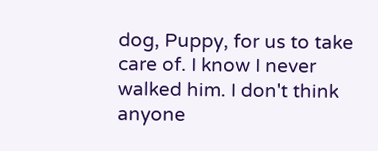dog, Puppy, for us to take care of. I know I never walked him. I don't think anyone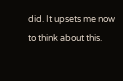did. It upsets me now to think about this.